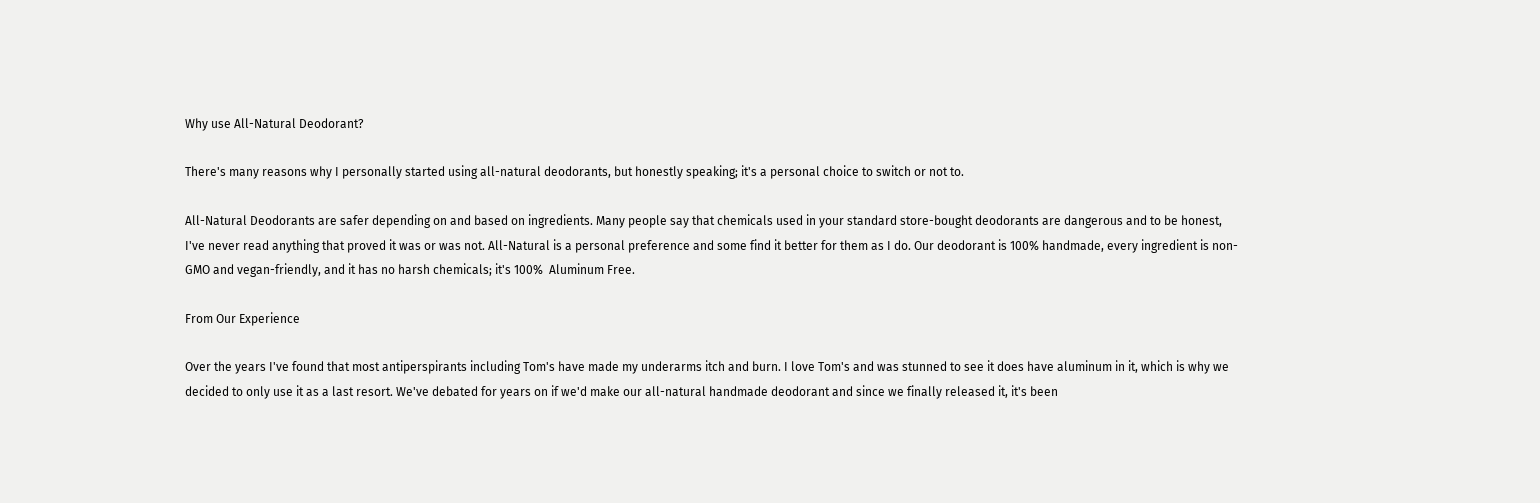Why use All-Natural Deodorant?

There's many reasons why I personally started using all-natural deodorants, but honestly speaking; it's a personal choice to switch or not to.

All-Natural Deodorants are safer depending on and based on ingredients. Many people say that chemicals used in your standard store-bought deodorants are dangerous and to be honest, I've never read anything that proved it was or was not. All-Natural is a personal preference and some find it better for them as I do. Our deodorant is 100% handmade, every ingredient is non-GMO and vegan-friendly, and it has no harsh chemicals; it's 100%  Aluminum Free.

From Our Experience

Over the years I've found that most antiperspirants including Tom's have made my underarms itch and burn. I love Tom's and was stunned to see it does have aluminum in it, which is why we decided to only use it as a last resort. We've debated for years on if we'd make our all-natural handmade deodorant and since we finally released it, it's been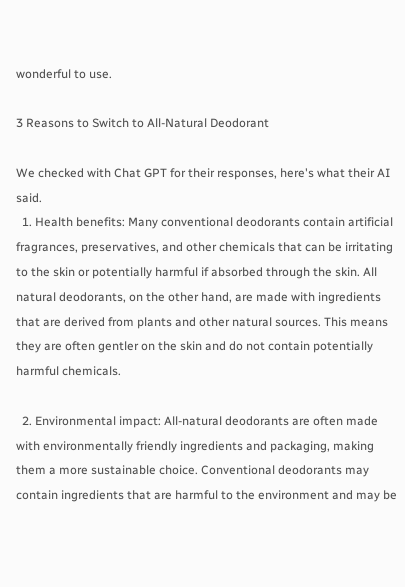wonderful to use.

3 Reasons to Switch to All-Natural Deodorant

We checked with Chat GPT for their responses, here's what their AI said.
  1. Health benefits: Many conventional deodorants contain artificial fragrances, preservatives, and other chemicals that can be irritating to the skin or potentially harmful if absorbed through the skin. All natural deodorants, on the other hand, are made with ingredients that are derived from plants and other natural sources. This means they are often gentler on the skin and do not contain potentially harmful chemicals.

  2. Environmental impact: All-natural deodorants are often made with environmentally friendly ingredients and packaging, making them a more sustainable choice. Conventional deodorants may contain ingredients that are harmful to the environment and may be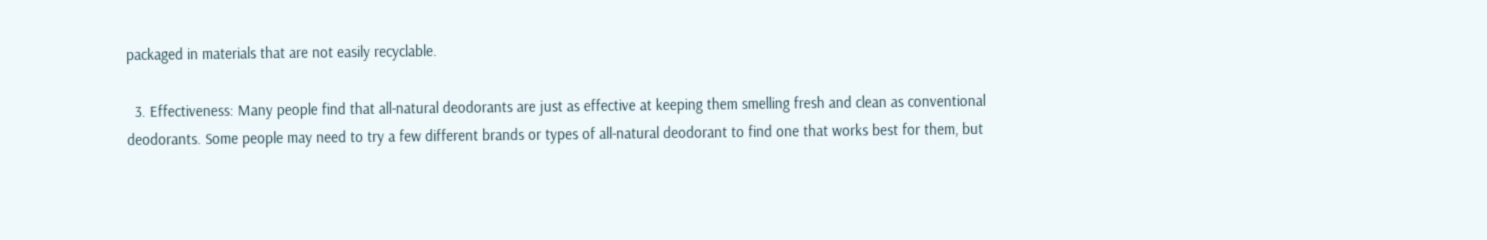packaged in materials that are not easily recyclable.

  3. Effectiveness: Many people find that all-natural deodorants are just as effective at keeping them smelling fresh and clean as conventional deodorants. Some people may need to try a few different brands or types of all-natural deodorant to find one that works best for them, but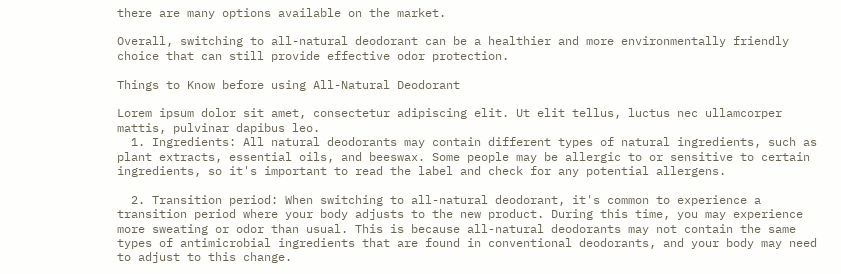there are many options available on the market.

Overall, switching to all-natural deodorant can be a healthier and more environmentally friendly choice that can still provide effective odor protection.

Things to Know before using All-Natural Deodorant

Lorem ipsum dolor sit amet, consectetur adipiscing elit. Ut elit tellus, luctus nec ullamcorper mattis, pulvinar dapibus leo.
  1. Ingredients: All natural deodorants may contain different types of natural ingredients, such as plant extracts, essential oils, and beeswax. Some people may be allergic to or sensitive to certain ingredients, so it's important to read the label and check for any potential allergens.

  2. Transition period: When switching to all-natural deodorant, it's common to experience a transition period where your body adjusts to the new product. During this time, you may experience more sweating or odor than usual. This is because all-natural deodorants may not contain the same types of antimicrobial ingredients that are found in conventional deodorants, and your body may need to adjust to this change.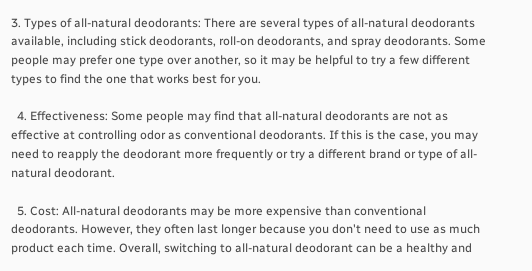3. Types of all-natural deodorants: There are several types of all-natural deodorants available, including stick deodorants, roll-on deodorants, and spray deodorants. Some people may prefer one type over another, so it may be helpful to try a few different types to find the one that works best for you.

  4. Effectiveness: Some people may find that all-natural deodorants are not as effective at controlling odor as conventional deodorants. If this is the case, you may need to reapply the deodorant more frequently or try a different brand or type of all-natural deodorant.

  5. Cost: All-natural deodorants may be more expensive than conventional deodorants. However, they often last longer because you don't need to use as much product each time. Overall, switching to all-natural deodorant can be a healthy and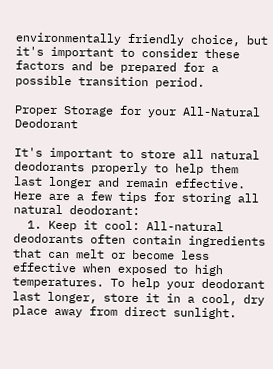environmentally friendly choice, but it's important to consider these factors and be prepared for a possible transition period.

Proper Storage for your All-Natural Deodorant

It's important to store all natural deodorants properly to help them last longer and remain effective. Here are a few tips for storing all natural deodorant:
  1. Keep it cool: All-natural deodorants often contain ingredients that can melt or become less effective when exposed to high temperatures. To help your deodorant last longer, store it in a cool, dry place away from direct sunlight.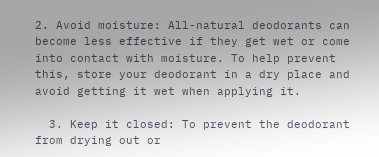2. Avoid moisture: All-natural deodorants can become less effective if they get wet or come into contact with moisture. To help prevent this, store your deodorant in a dry place and avoid getting it wet when applying it.

  3. Keep it closed: To prevent the deodorant from drying out or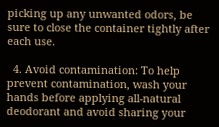picking up any unwanted odors, be sure to close the container tightly after each use.

  4. Avoid contamination: To help prevent contamination, wash your hands before applying all-natural deodorant and avoid sharing your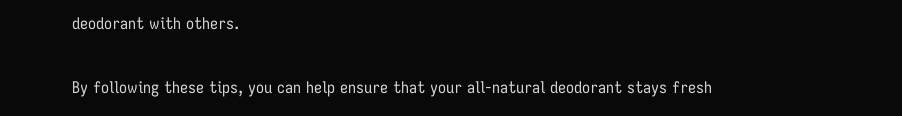deodorant with others.

By following these tips, you can help ensure that your all-natural deodorant stays fresh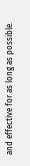and effective for as long as possible.